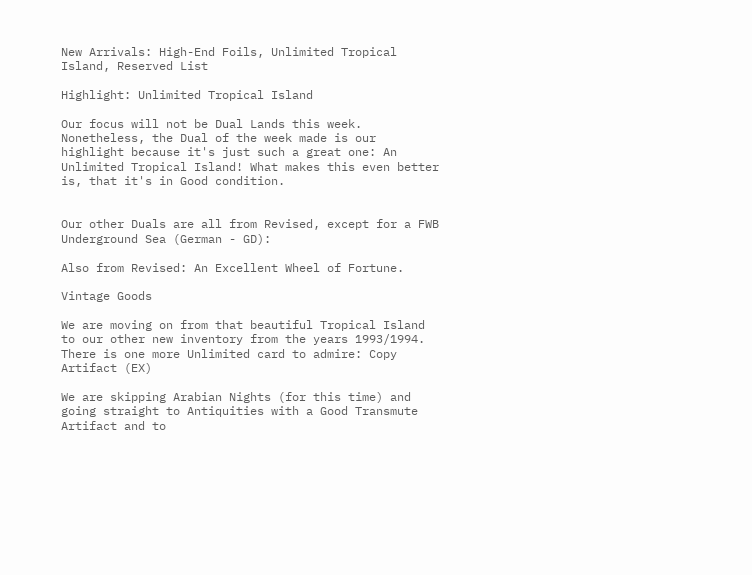New Arrivals: High-End Foils, Unlimited Tropical Island, Reserved List

Highlight: Unlimited Tropical Island

Our focus will not be Dual Lands this week. Nonetheless, the Dual of the week made is our highlight because it's just such a great one: An Unlimited Tropical Island! What makes this even better is, that it's in Good condition.


Our other Duals are all from Revised, except for a FWB Underground Sea (German - GD):

Also from Revised: An Excellent Wheel of Fortune.

Vintage Goods

We are moving on from that beautiful Tropical Island to our other new inventory from the years 1993/1994. There is one more Unlimited card to admire: Copy Artifact (EX)

We are skipping Arabian Nights (for this time) and going straight to Antiquities with a Good Transmute Artifact and to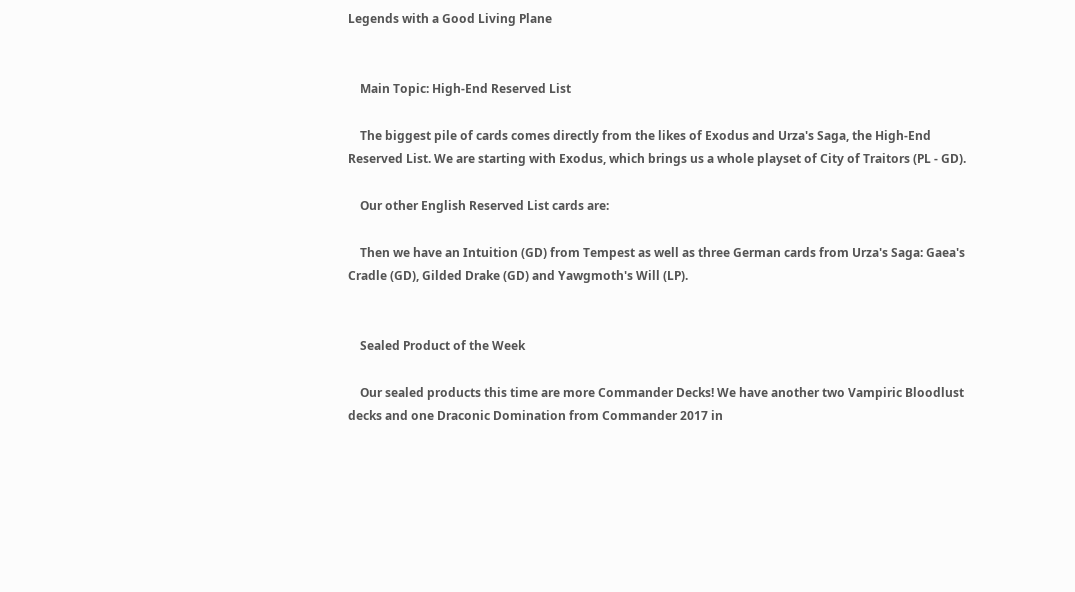Legends with a Good Living Plane


    Main Topic: High-End Reserved List

    The biggest pile of cards comes directly from the likes of Exodus and Urza's Saga, the High-End Reserved List. We are starting with Exodus, which brings us a whole playset of City of Traitors (PL - GD).

    Our other English Reserved List cards are:

    Then we have an Intuition (GD) from Tempest as well as three German cards from Urza's Saga: Gaea's Cradle (GD), Gilded Drake (GD) and Yawgmoth's Will (LP).


    Sealed Product of the Week

    Our sealed products this time are more Commander Decks! We have another two Vampiric Bloodlust decks and one Draconic Domination from Commander 2017 in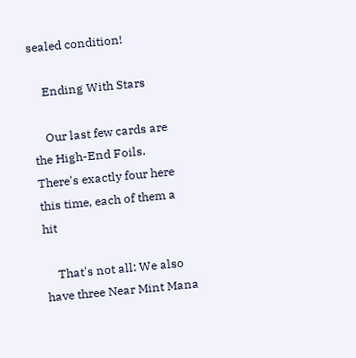sealed condition!

    Ending With Stars

    Our last few cards are the High-End Foils. There's exactly four here this time, each of them a hit

    That's not all: We also have three Near Mint Mana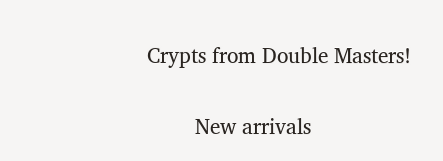Crypts from Double Masters!

        New arrivals